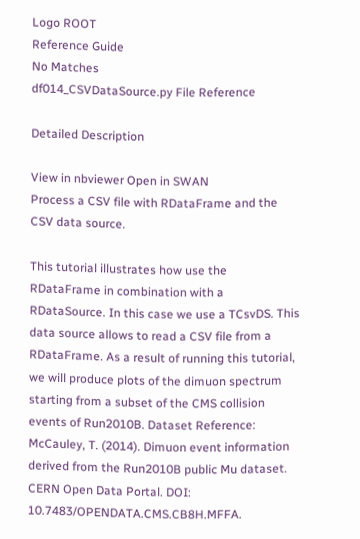Logo ROOT
Reference Guide
No Matches
df014_CSVDataSource.py File Reference

Detailed Description

View in nbviewer Open in SWAN
Process a CSV file with RDataFrame and the CSV data source.

This tutorial illustrates how use the RDataFrame in combination with a RDataSource. In this case we use a TCsvDS. This data source allows to read a CSV file from a RDataFrame. As a result of running this tutorial, we will produce plots of the dimuon spectrum starting from a subset of the CMS collision events of Run2010B. Dataset Reference: McCauley, T. (2014). Dimuon event information derived from the Run2010B public Mu dataset. CERN Open Data Portal. DOI: 10.7483/OPENDATA.CMS.CB8H.MFFA.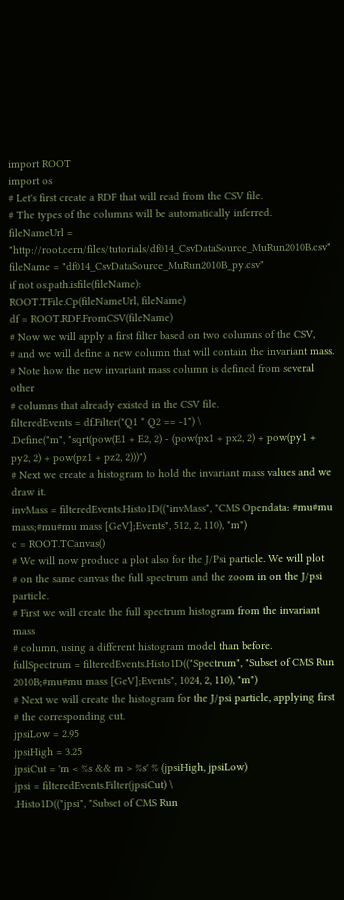import ROOT
import os
# Let's first create a RDF that will read from the CSV file.
# The types of the columns will be automatically inferred.
fileNameUrl = "http://root.cern/files/tutorials/df014_CsvDataSource_MuRun2010B.csv"
fileName = "df014_CsvDataSource_MuRun2010B_py.csv"
if not os.path.isfile(fileName):
ROOT.TFile.Cp(fileNameUrl, fileName)
df = ROOT.RDF.FromCSV(fileName)
# Now we will apply a first filter based on two columns of the CSV,
# and we will define a new column that will contain the invariant mass.
# Note how the new invariant mass column is defined from several other
# columns that already existed in the CSV file.
filteredEvents = df.Filter("Q1 * Q2 == -1") \
.Define("m", "sqrt(pow(E1 + E2, 2) - (pow(px1 + px2, 2) + pow(py1 + py2, 2) + pow(pz1 + pz2, 2)))")
# Next we create a histogram to hold the invariant mass values and we draw it.
invMass = filteredEvents.Histo1D(("invMass", "CMS Opendata: #mu#mu mass;#mu#mu mass [GeV];Events", 512, 2, 110), "m")
c = ROOT.TCanvas()
# We will now produce a plot also for the J/Psi particle. We will plot
# on the same canvas the full spectrum and the zoom in on the J/psi particle.
# First we will create the full spectrum histogram from the invariant mass
# column, using a different histogram model than before.
fullSpectrum = filteredEvents.Histo1D(("Spectrum", "Subset of CMS Run 2010B;#mu#mu mass [GeV];Events", 1024, 2, 110), "m")
# Next we will create the histogram for the J/psi particle, applying first
# the corresponding cut.
jpsiLow = 2.95
jpsiHigh = 3.25
jpsiCut = 'm < %s && m > %s' % (jpsiHigh, jpsiLow)
jpsi = filteredEvents.Filter(jpsiCut) \
.Histo1D(("jpsi", "Subset of CMS Run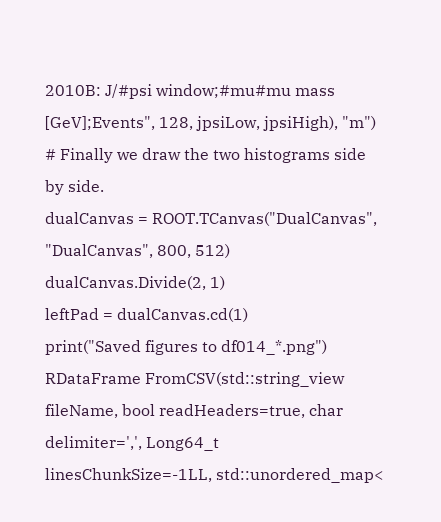2010B: J/#psi window;#mu#mu mass [GeV];Events", 128, jpsiLow, jpsiHigh), "m")
# Finally we draw the two histograms side by side.
dualCanvas = ROOT.TCanvas("DualCanvas", "DualCanvas", 800, 512)
dualCanvas.Divide(2, 1)
leftPad = dualCanvas.cd(1)
print("Saved figures to df014_*.png")
RDataFrame FromCSV(std::string_view fileName, bool readHeaders=true, char delimiter=',', Long64_t linesChunkSize=-1LL, std::unordered_map<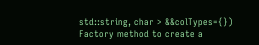std::string, char > &&colTypes={})
Factory method to create a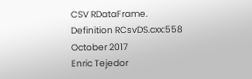CSV RDataFrame.
Definition RCsvDS.cxx:558
October 2017
Enric Tejedor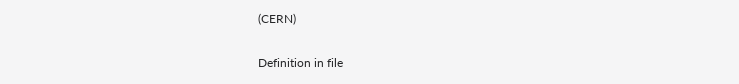(CERN)

Definition in file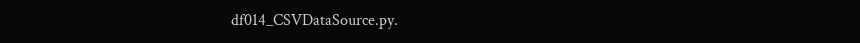df014_CSVDataSource.py.